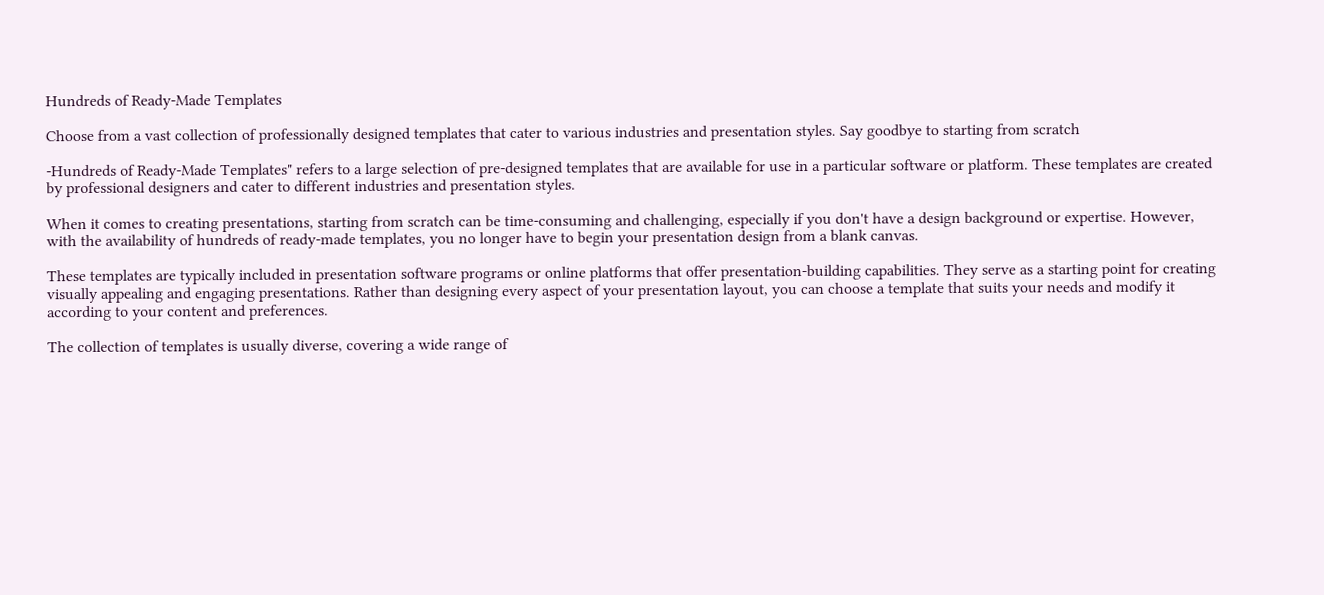Hundreds of Ready-Made Templates

Choose from a vast collection of professionally designed templates that cater to various industries and presentation styles. Say goodbye to starting from scratch

-Hundreds of Ready-Made Templates" refers to a large selection of pre-designed templates that are available for use in a particular software or platform. These templates are created by professional designers and cater to different industries and presentation styles.

When it comes to creating presentations, starting from scratch can be time-consuming and challenging, especially if you don't have a design background or expertise. However, with the availability of hundreds of ready-made templates, you no longer have to begin your presentation design from a blank canvas.

These templates are typically included in presentation software programs or online platforms that offer presentation-building capabilities. They serve as a starting point for creating visually appealing and engaging presentations. Rather than designing every aspect of your presentation layout, you can choose a template that suits your needs and modify it according to your content and preferences.

The collection of templates is usually diverse, covering a wide range of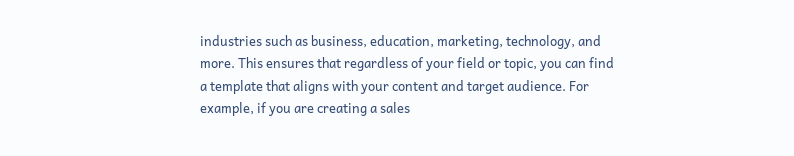industries such as business, education, marketing, technology, and more. This ensures that regardless of your field or topic, you can find a template that aligns with your content and target audience. For example, if you are creating a sales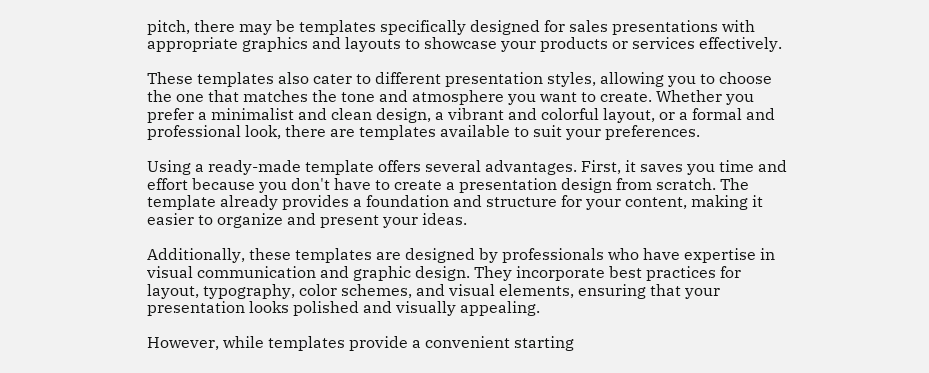pitch, there may be templates specifically designed for sales presentations with appropriate graphics and layouts to showcase your products or services effectively.

These templates also cater to different presentation styles, allowing you to choose the one that matches the tone and atmosphere you want to create. Whether you prefer a minimalist and clean design, a vibrant and colorful layout, or a formal and professional look, there are templates available to suit your preferences.

Using a ready-made template offers several advantages. First, it saves you time and effort because you don't have to create a presentation design from scratch. The template already provides a foundation and structure for your content, making it easier to organize and present your ideas.

Additionally, these templates are designed by professionals who have expertise in visual communication and graphic design. They incorporate best practices for layout, typography, color schemes, and visual elements, ensuring that your presentation looks polished and visually appealing.

However, while templates provide a convenient starting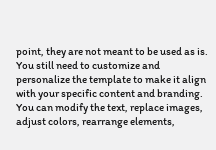point, they are not meant to be used as is. You still need to customize and personalize the template to make it align with your specific content and branding. You can modify the text, replace images, adjust colors, rearrange elements,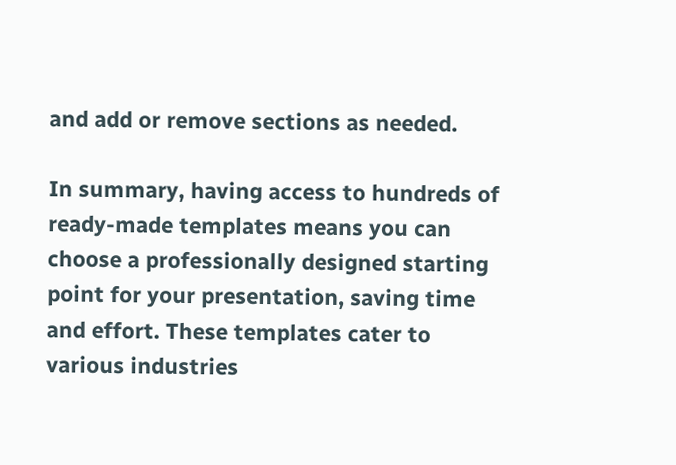and add or remove sections as needed.

In summary, having access to hundreds of ready-made templates means you can choose a professionally designed starting point for your presentation, saving time and effort. These templates cater to various industries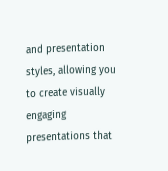and presentation styles, allowing you to create visually engaging presentations that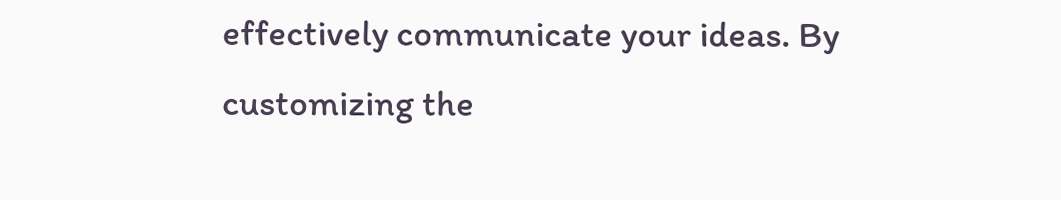effectively communicate your ideas. By customizing the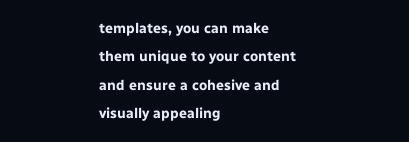templates, you can make them unique to your content and ensure a cohesive and visually appealing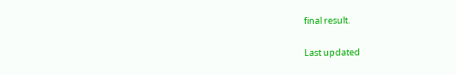final result.

Last updated